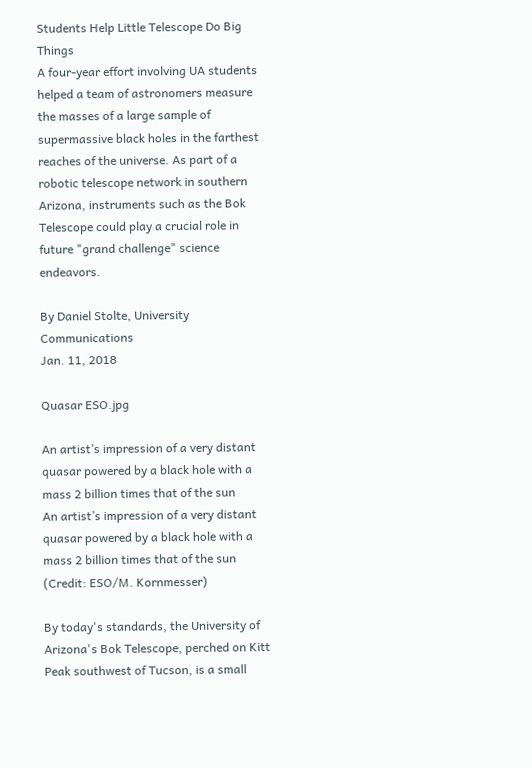Students Help Little Telescope Do Big Things
A four-year effort involving UA students helped a team of astronomers measure the masses of a large sample of supermassive black holes in the farthest reaches of the universe. As part of a robotic telescope network in southern Arizona, instruments such as the Bok Telescope could play a crucial role in future "grand challenge" science endeavors.

By Daniel Stolte, University Communications
Jan. 11, 2018

Quasar ESO.jpg

An artist’s impression of a very distant quasar powered by a black hole with a mass 2 billion times that of the sun
An artist’s impression of a very distant quasar powered by a black hole with a mass 2 billion times that of the sun (Credit: ESO/M. Kornmesser)

By today's standards, the University of Arizona's Bok Telescope, perched on Kitt Peak southwest of Tucson, is a small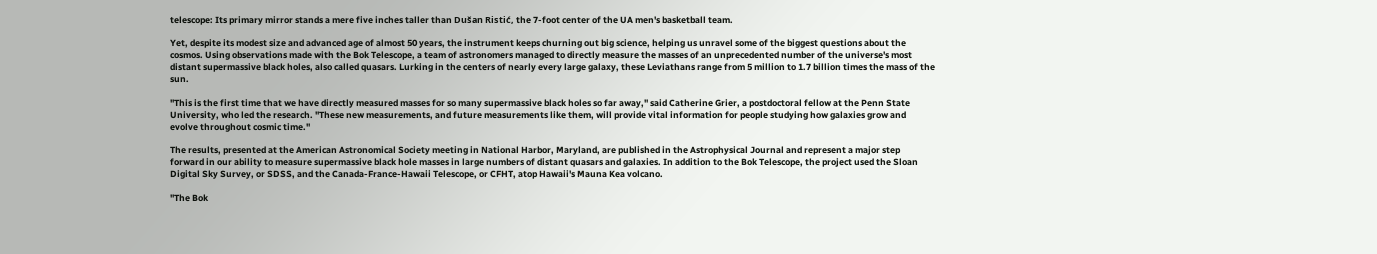telescope: Its primary mirror stands a mere five inches taller than Dušan Ristić, the 7-foot center of the UA men's basketball team.

Yet, despite its modest size and advanced age of almost 50 years, the instrument keeps churning out big science, helping us unravel some of the biggest questions about the cosmos. Using observations made with the Bok Telescope, a team of astronomers managed to directly measure the masses of an unprecedented number of the universe's most distant supermassive black holes, also called quasars. Lurking in the centers of nearly every large galaxy, these Leviathans range from 5 million to 1.7 billion times the mass of the sun.

"This is the first time that we have directly measured masses for so many supermassive black holes so far away," said Catherine Grier, a postdoctoral fellow at the Penn State University, who led the research. "These new measurements, and future measurements like them, will provide vital information for people studying how galaxies grow and evolve throughout cosmic time."

The results, presented at the American Astronomical Society meeting in National Harbor, Maryland, are published in the Astrophysical Journal and represent a major step forward in our ability to measure supermassive black hole masses in large numbers of distant quasars and galaxies. In addition to the Bok Telescope, the project used the Sloan Digital Sky Survey, or SDSS, and the Canada-France-Hawaii Telescope, or CFHT, atop Hawaii's Mauna Kea volcano.

"The Bok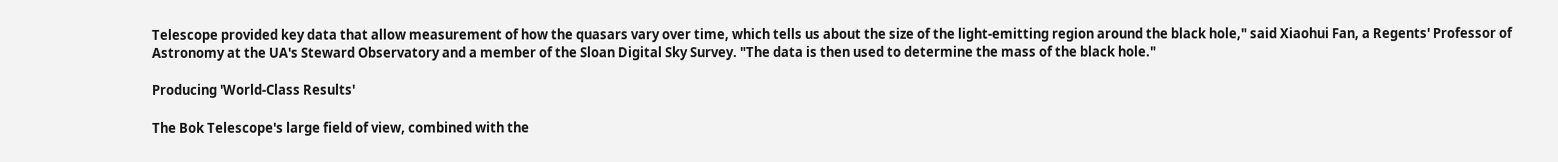Telescope provided key data that allow measurement of how the quasars vary over time, which tells us about the size of the light-emitting region around the black hole," said Xiaohui Fan, a Regents' Professor of Astronomy at the UA's Steward Observatory and a member of the Sloan Digital Sky Survey. "The data is then used to determine the mass of the black hole."

Producing 'World-Class Results'

The Bok Telescope's large field of view, combined with the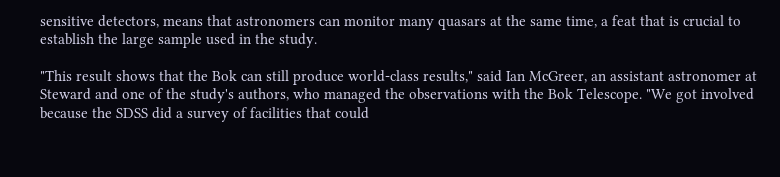sensitive detectors, means that astronomers can monitor many quasars at the same time, a feat that is crucial to establish the large sample used in the study.

"This result shows that the Bok can still produce world-class results," said Ian McGreer, an assistant astronomer at Steward and one of the study's authors, who managed the observations with the Bok Telescope. "We got involved because the SDSS did a survey of facilities that could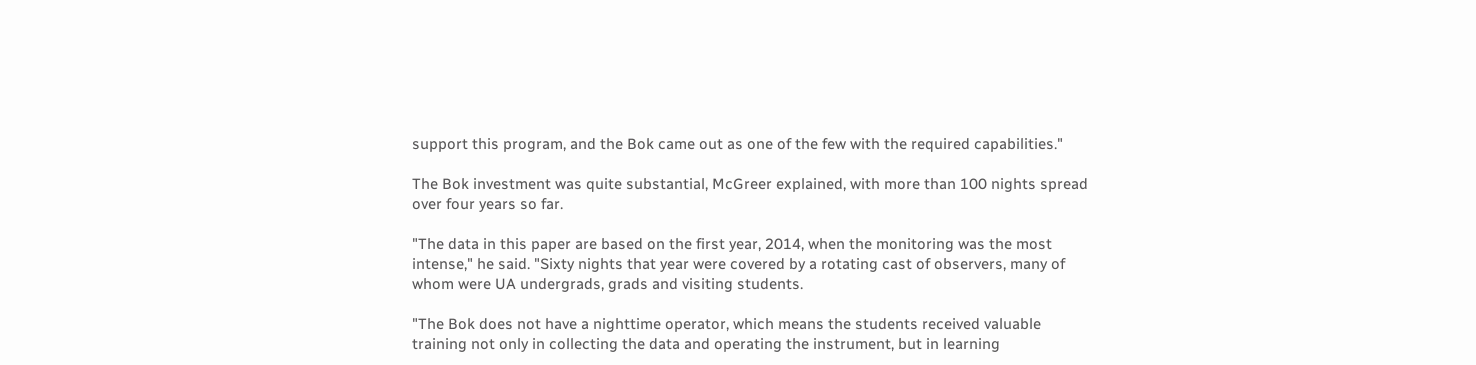support this program, and the Bok came out as one of the few with the required capabilities."

The Bok investment was quite substantial, McGreer explained, with more than 100 nights spread over four years so far.

"The data in this paper are based on the first year, 2014, when the monitoring was the most intense," he said. "Sixty nights that year were covered by a rotating cast of observers, many of whom were UA undergrads, grads and visiting students.

"The Bok does not have a nighttime operator, which means the students received valuable training not only in collecting the data and operating the instrument, but in learning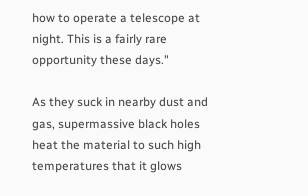how to operate a telescope at night. This is a fairly rare opportunity these days."

As they suck in nearby dust and gas, supermassive black holes heat the material to such high temperatures that it glows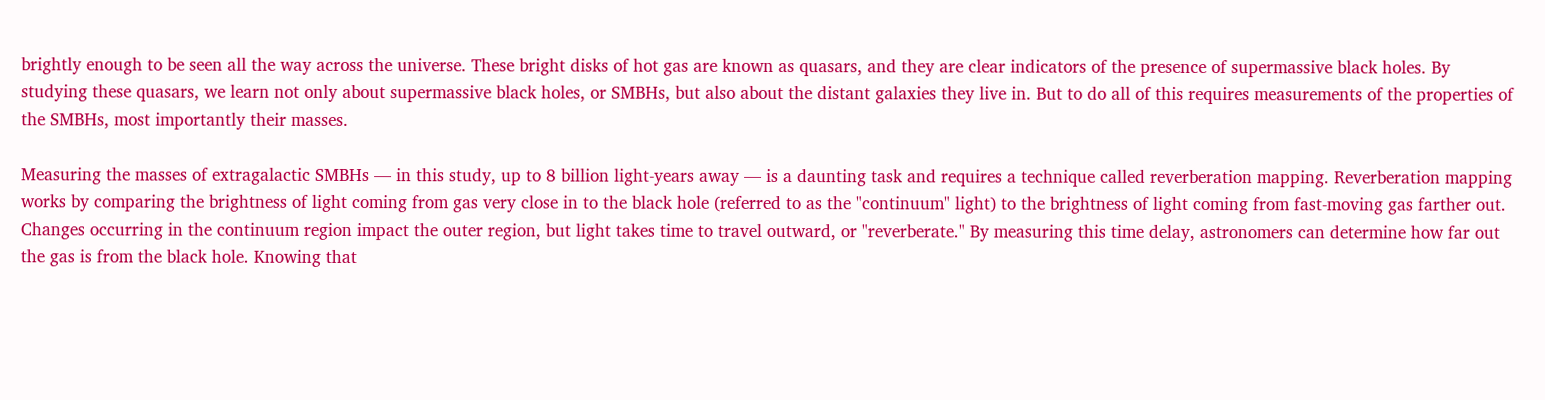brightly enough to be seen all the way across the universe. These bright disks of hot gas are known as quasars, and they are clear indicators of the presence of supermassive black holes. By studying these quasars, we learn not only about supermassive black holes, or SMBHs, but also about the distant galaxies they live in. But to do all of this requires measurements of the properties of the SMBHs, most importantly their masses.

Measuring the masses of extragalactic SMBHs — in this study, up to 8 billion light-years away — is a daunting task and requires a technique called reverberation mapping. Reverberation mapping works by comparing the brightness of light coming from gas very close in to the black hole (referred to as the "continuum" light) to the brightness of light coming from fast-moving gas farther out. Changes occurring in the continuum region impact the outer region, but light takes time to travel outward, or "reverberate." By measuring this time delay, astronomers can determine how far out the gas is from the black hole. Knowing that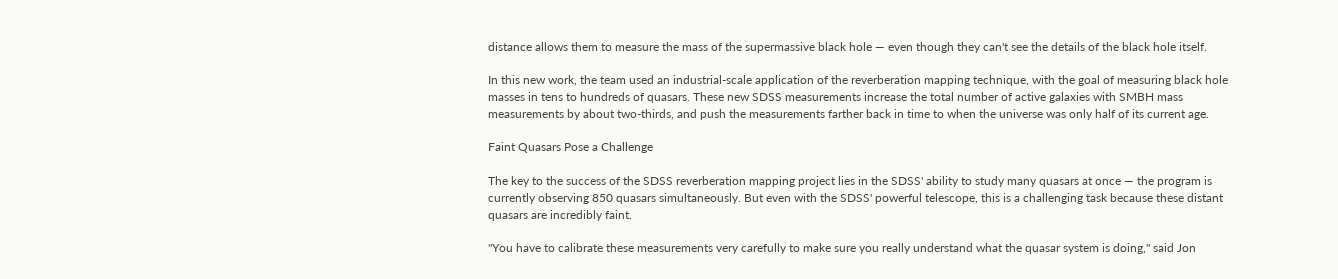distance allows them to measure the mass of the supermassive black hole — even though they can't see the details of the black hole itself.

In this new work, the team used an industrial-scale application of the reverberation mapping technique, with the goal of measuring black hole masses in tens to hundreds of quasars. These new SDSS measurements increase the total number of active galaxies with SMBH mass measurements by about two-thirds, and push the measurements farther back in time to when the universe was only half of its current age.

Faint Quasars Pose a Challenge

The key to the success of the SDSS reverberation mapping project lies in the SDSS' ability to study many quasars at once — the program is currently observing 850 quasars simultaneously. But even with the SDSS' powerful telescope, this is a challenging task because these distant quasars are incredibly faint.

"You have to calibrate these measurements very carefully to make sure you really understand what the quasar system is doing," said Jon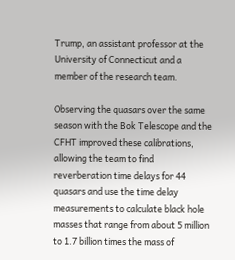Trump, an assistant professor at the University of Connecticut and a member of the research team.

Observing the quasars over the same season with the Bok Telescope and the CFHT improved these calibrations, allowing the team to find reverberation time delays for 44 quasars and use the time delay measurements to calculate black hole masses that range from about 5 million to 1.7 billion times the mass of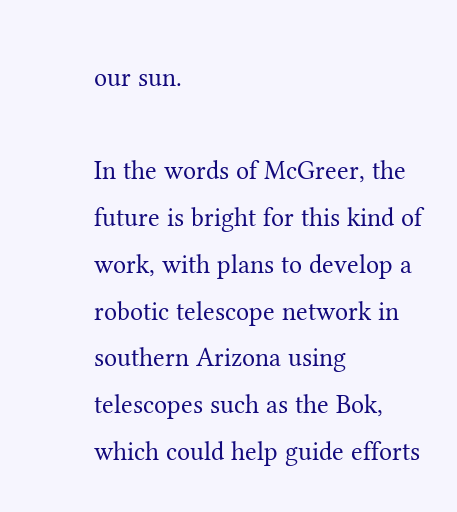our sun.

In the words of McGreer, the future is bright for this kind of work, with plans to develop a robotic telescope network in southern Arizona using telescopes such as the Bok, which could help guide efforts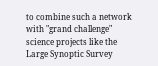to combine such a network with "grand challenge" science projects like the Large Synoptic Survey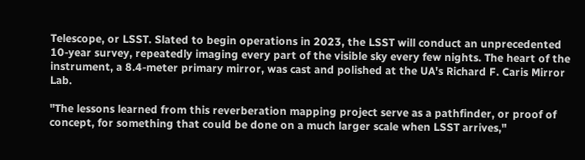Telescope, or LSST. Slated to begin operations in 2023, the LSST will conduct an unprecedented 10-year survey, repeatedly imaging every part of the visible sky every few nights. The heart of the instrument, a 8.4-meter primary mirror, was cast and polished at the UA's Richard F. Caris Mirror Lab.

"The lessons learned from this reverberation mapping project serve as a pathfinder, or proof of concept, for something that could be done on a much larger scale when LSST arrives,"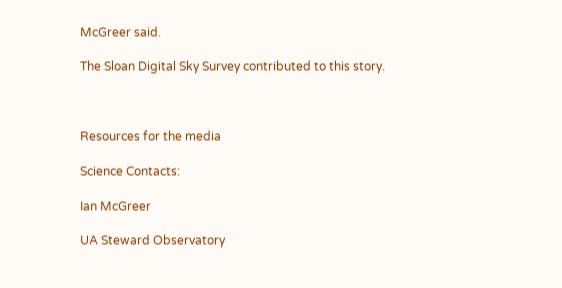McGreer said.

The Sloan Digital Sky Survey contributed to this story.



Resources for the media

Science Contacts:

Ian McGreer

UA Steward Observatory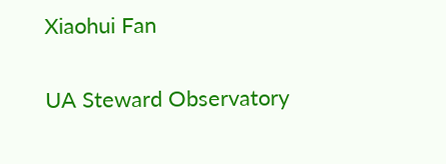Xiaohui Fan

UA Steward Observatory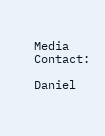Media Contact:

Daniel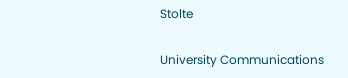Stolte

University Communications